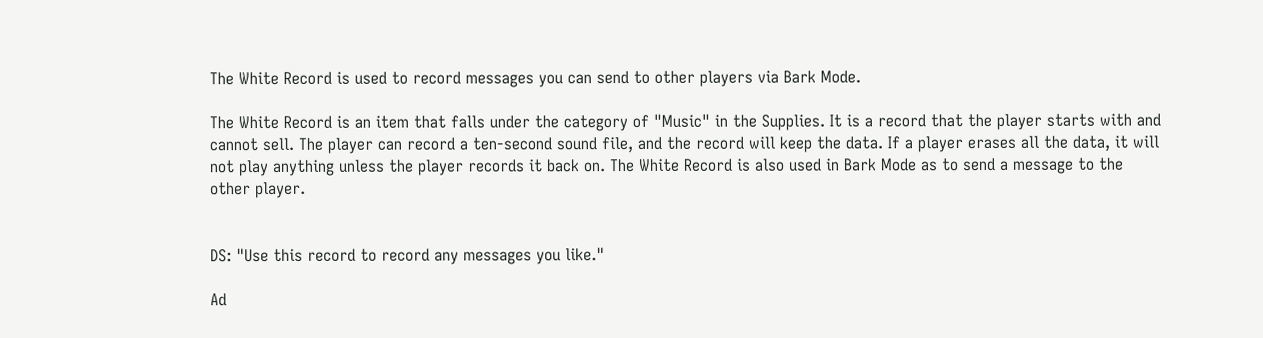The White Record is used to record messages you can send to other players via Bark Mode.

The White Record is an item that falls under the category of "Music" in the Supplies. It is a record that the player starts with and cannot sell. The player can record a ten-second sound file, and the record will keep the data. If a player erases all the data, it will not play anything unless the player records it back on. The White Record is also used in Bark Mode as to send a message to the other player.


DS: "Use this record to record any messages you like."

Ad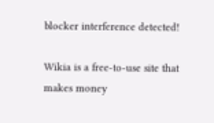blocker interference detected!

Wikia is a free-to-use site that makes money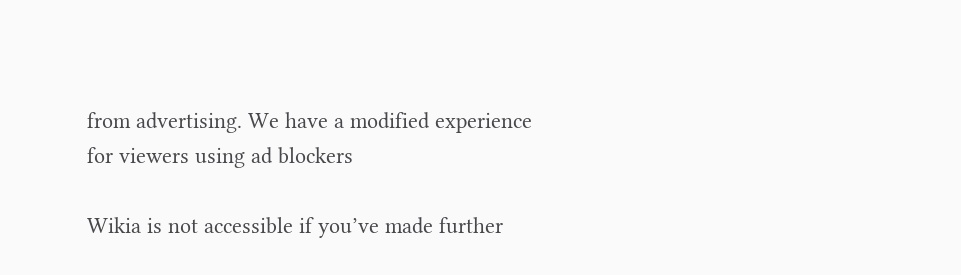from advertising. We have a modified experience for viewers using ad blockers

Wikia is not accessible if you’ve made further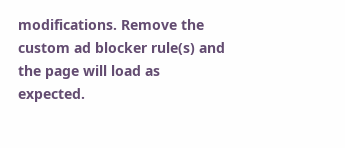modifications. Remove the custom ad blocker rule(s) and the page will load as expected.